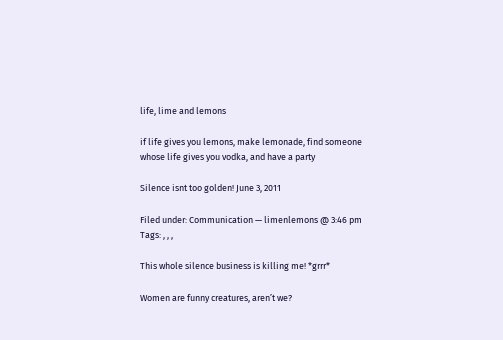life, lime and lemons

if life gives you lemons, make lemonade, find someone whose life gives you vodka, and have a party

Silence isnt too golden! June 3, 2011

Filed under: Communication — limenlemons @ 3:46 pm
Tags: , , ,

This whole silence business is killing me! *grrr*

Women are funny creatures, aren’t we?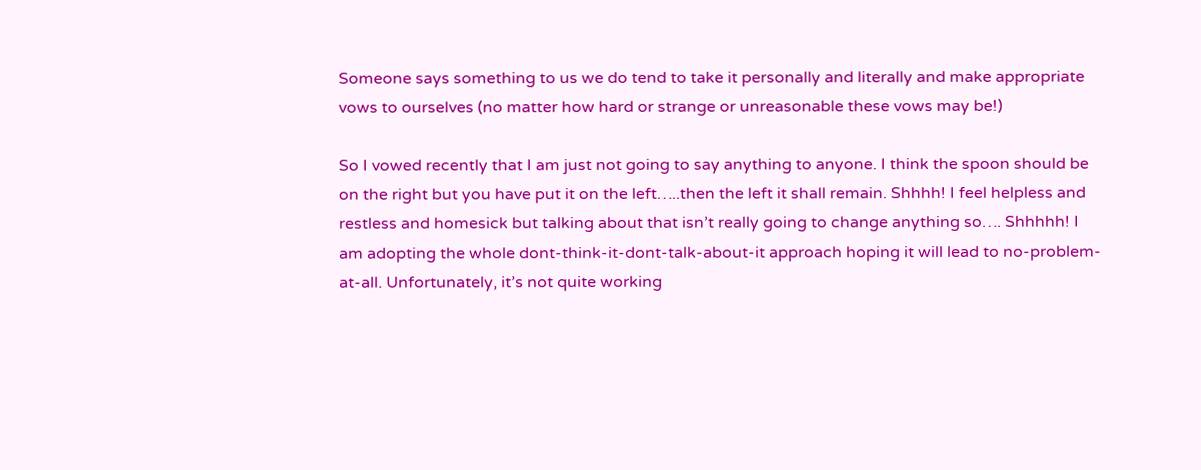Someone says something to us we do tend to take it personally and literally and make appropriate vows to ourselves (no matter how hard or strange or unreasonable these vows may be!)

So I vowed recently that I am just not going to say anything to anyone. I think the spoon should be on the right but you have put it on the left…..then the left it shall remain. Shhhh! I feel helpless and restless and homesick but talking about that isn’t really going to change anything so…. Shhhhh! I am adopting the whole dont-think-it-dont-talk-about-it approach hoping it will lead to no-problem-at-all. Unfortunately, it’s not quite working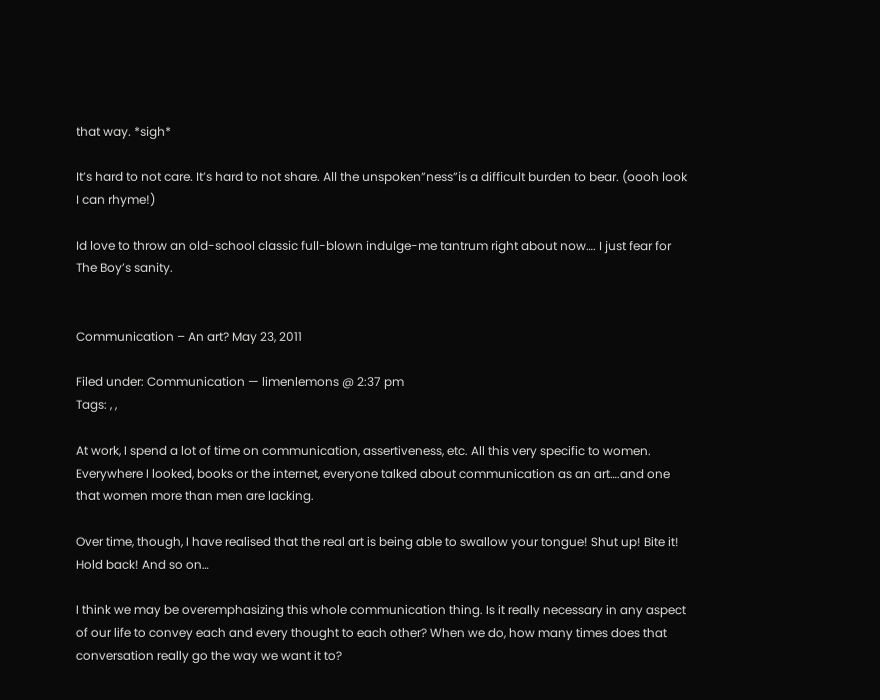that way. *sigh*

It’s hard to not care. It’s hard to not share. All the unspoken”ness”is a difficult burden to bear. (oooh look I can rhyme!)

Id love to throw an old-school classic full-blown indulge-me tantrum right about now…. I just fear for The Boy’s sanity.


Communication – An art? May 23, 2011

Filed under: Communication — limenlemons @ 2:37 pm
Tags: , ,

At work, I spend a lot of time on communication, assertiveness, etc. All this very specific to women. Everywhere I looked, books or the internet, everyone talked about communication as an art….and one that women more than men are lacking.

Over time, though, I have realised that the real art is being able to swallow your tongue! Shut up! Bite it! Hold back! And so on…

I think we may be overemphasizing this whole communication thing. Is it really necessary in any aspect of our life to convey each and every thought to each other? When we do, how many times does that conversation really go the way we want it to?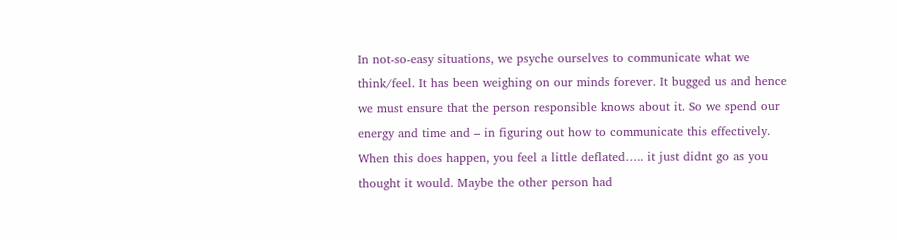In not-so-easy situations, we psyche ourselves to communicate what we think/feel. It has been weighing on our minds forever. It bugged us and hence we must ensure that the person responsible knows about it. So we spend our energy and time and – in figuring out how to communicate this effectively. When this does happen, you feel a little deflated….. it just didnt go as you thought it would. Maybe the other person had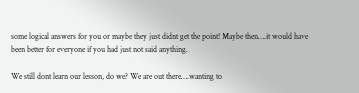some logical answers for you or maybe they just didnt get the point! Maybe then….it would have been better for everyone if you had just not said anything.

We still dont learn our lesson, do we? We are out there….wanting to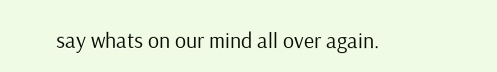say whats on our mind all over again.